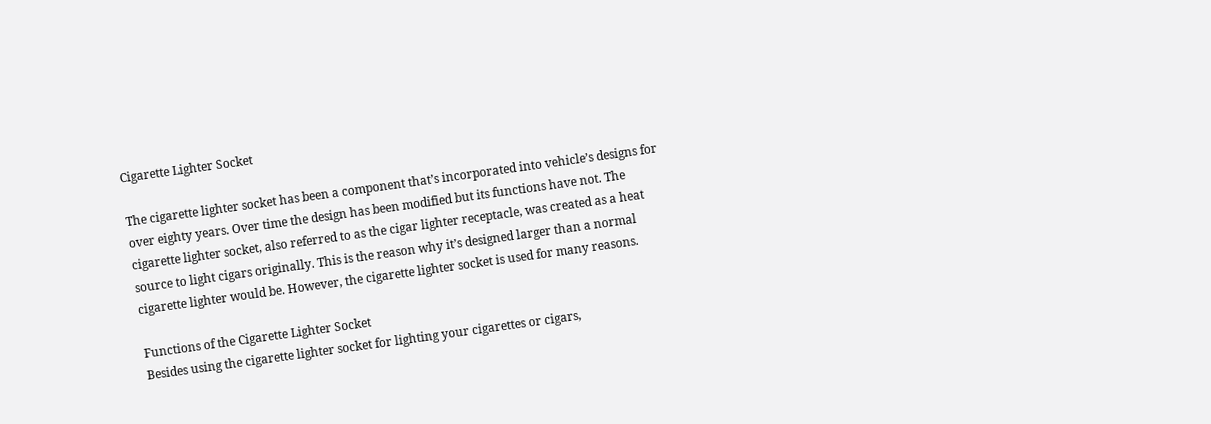Cigarette Lighter Socket

The cigarette lighter socket has been a component that’s incorporated into vehicle’s designs for over eighty years. Over time the design has been modified but its functions have not. The cigarette lighter socket, also referred to as the cigar lighter receptacle, was created as a heat source to light cigars originally. This is the reason why it’s designed larger than a normal cigarette lighter would be. However, the cigarette lighter socket is used for many reasons.

Functions of the Cigarette Lighter Socket
Besides using the cigarette lighter socket for lighting your cigarettes or cigars,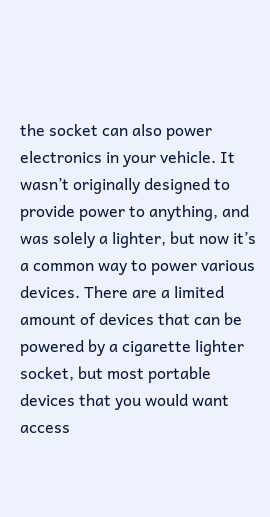the socket can also power electronics in your vehicle. It wasn’t originally designed to provide power to anything, and was solely a lighter, but now it’s a common way to power various devices. There are a limited amount of devices that can be powered by a cigarette lighter socket, but most portable devices that you would want access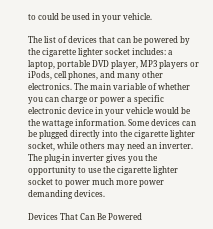to could be used in your vehicle.

The list of devices that can be powered by the cigarette lighter socket includes: a laptop, portable DVD player, MP3 players or iPods, cell phones, and many other electronics. The main variable of whether you can charge or power a specific electronic device in your vehicle would be the wattage information. Some devices can be plugged directly into the cigarette lighter socket, while others may need an inverter. The plug-in inverter gives you the opportunity to use the cigarette lighter socket to power much more power demanding devices.

Devices That Can Be Powered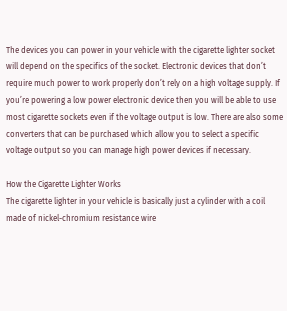The devices you can power in your vehicle with the cigarette lighter socket will depend on the specifics of the socket. Electronic devices that don’t require much power to work properly don’t rely on a high voltage supply. If you’re powering a low power electronic device then you will be able to use most cigarette sockets even if the voltage output is low. There are also some converters that can be purchased which allow you to select a specific voltage output so you can manage high power devices if necessary.

How the Cigarette Lighter Works
The cigarette lighter in your vehicle is basically just a cylinder with a coil made of nickel-chromium resistance wire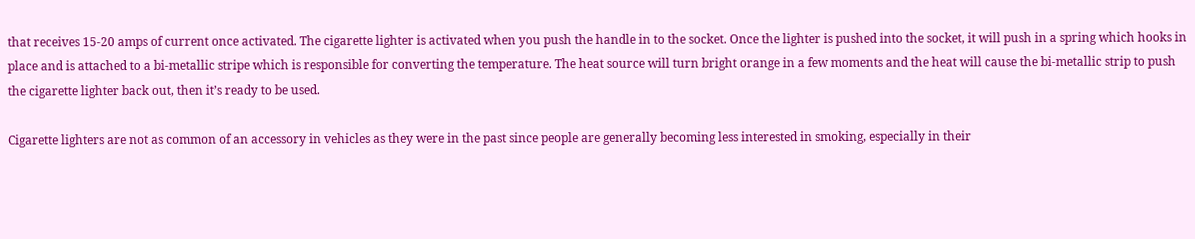that receives 15-20 amps of current once activated. The cigarette lighter is activated when you push the handle in to the socket. Once the lighter is pushed into the socket, it will push in a spring which hooks in place and is attached to a bi-metallic stripe which is responsible for converting the temperature. The heat source will turn bright orange in a few moments and the heat will cause the bi-metallic strip to push the cigarette lighter back out, then it’s ready to be used.

Cigarette lighters are not as common of an accessory in vehicles as they were in the past since people are generally becoming less interested in smoking, especially in their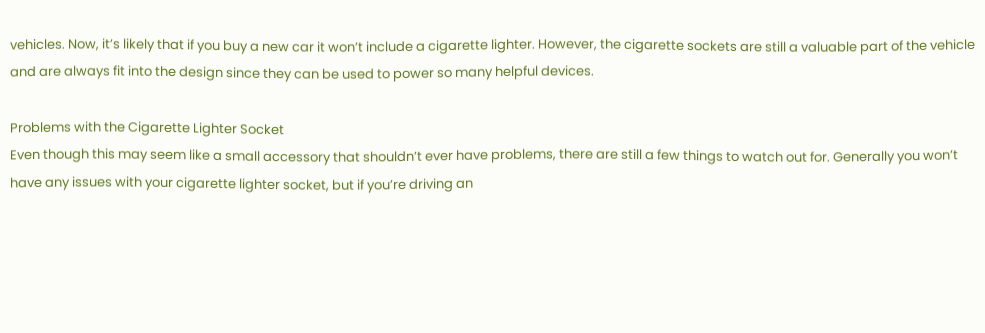vehicles. Now, it’s likely that if you buy a new car it won’t include a cigarette lighter. However, the cigarette sockets are still a valuable part of the vehicle and are always fit into the design since they can be used to power so many helpful devices.

Problems with the Cigarette Lighter Socket
Even though this may seem like a small accessory that shouldn’t ever have problems, there are still a few things to watch out for. Generally you won’t have any issues with your cigarette lighter socket, but if you’re driving an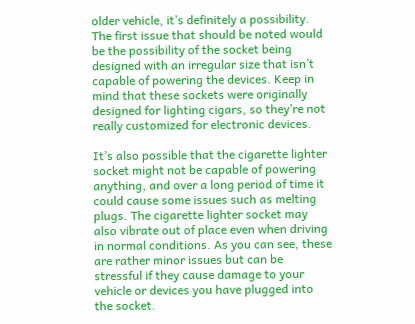older vehicle, it’s definitely a possibility. The first issue that should be noted would be the possibility of the socket being designed with an irregular size that isn’t capable of powering the devices. Keep in mind that these sockets were originally designed for lighting cigars, so they’re not really customized for electronic devices.

It’s also possible that the cigarette lighter socket might not be capable of powering anything, and over a long period of time it could cause some issues such as melting plugs. The cigarette lighter socket may also vibrate out of place even when driving in normal conditions. As you can see, these are rather minor issues but can be stressful if they cause damage to your vehicle or devices you have plugged into the socket.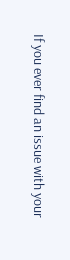If you ever find an issue with your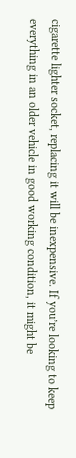cigarette lighter socket, replacing it will be inexpensive. If you’re looking to keep everything in an older vehicle in good working condition, it might be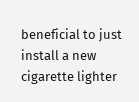beneficial to just install a new cigarette lighter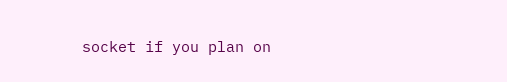socket if you plan on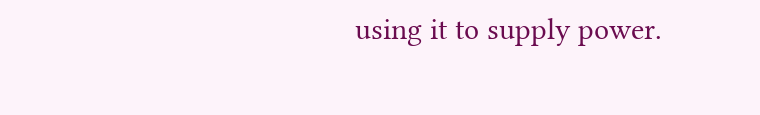using it to supply power.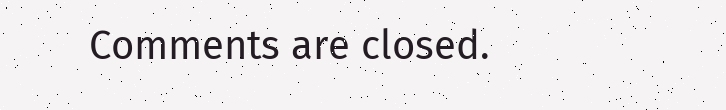Comments are closed.